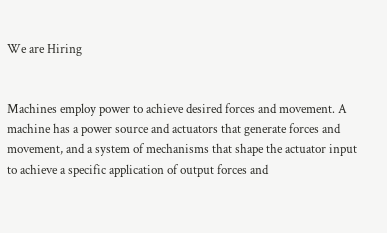We are Hiring


Machines employ power to achieve desired forces and movement. A machine has a power source and actuators that generate forces and movement, and a system of mechanisms that shape the actuator input to achieve a specific application of output forces and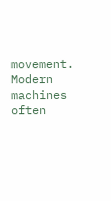movement. Modern machines often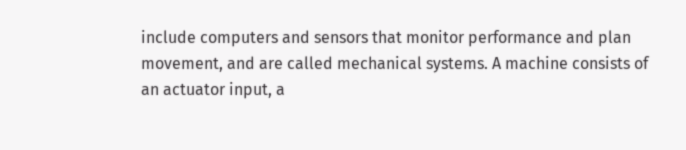include computers and sensors that monitor performance and plan movement, and are called mechanical systems. A machine consists of an actuator input, a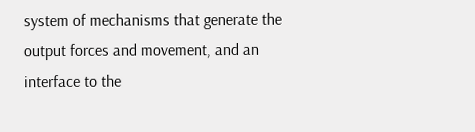system of mechanisms that generate the output forces and movement, and an interface to the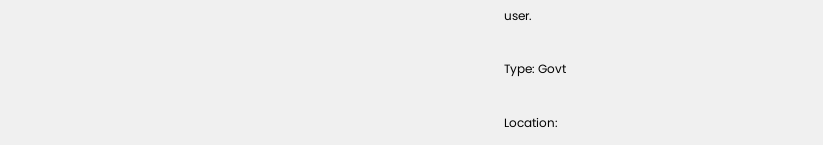user.

Type: Govt

Location: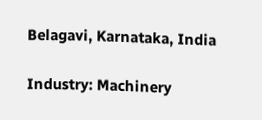Belagavi, Karnataka, India

Industry: Machinery